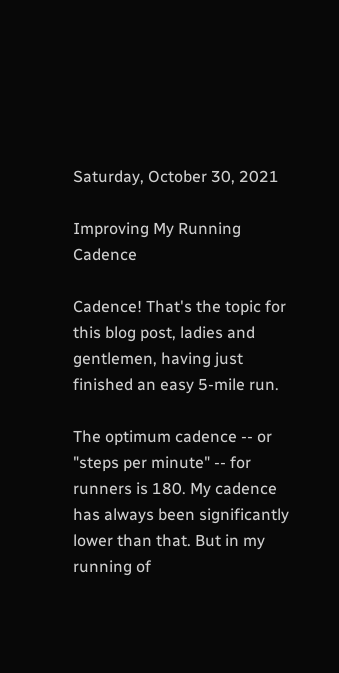Saturday, October 30, 2021

Improving My Running Cadence

Cadence! That's the topic for this blog post, ladies and gentlemen, having just finished an easy 5-mile run.

The optimum cadence -- or "steps per minute" -- for runners is 180. My cadence has always been significantly lower than that. But in my running of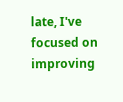late, I've focused on improving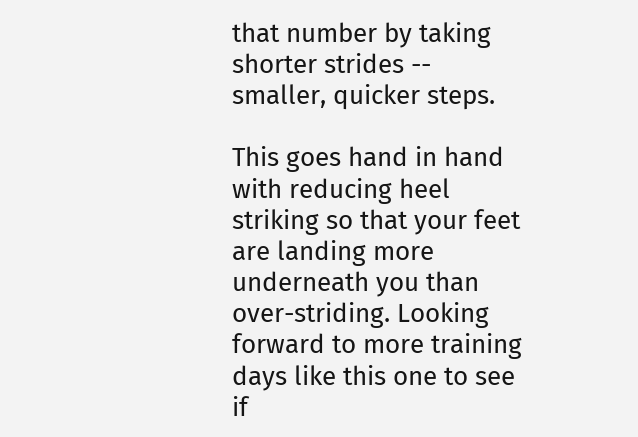that number by taking shorter strides -- smaller, quicker steps.

This goes hand in hand with reducing heel striking so that your feet are landing more underneath you than over-striding. Looking forward to more training days like this one to see if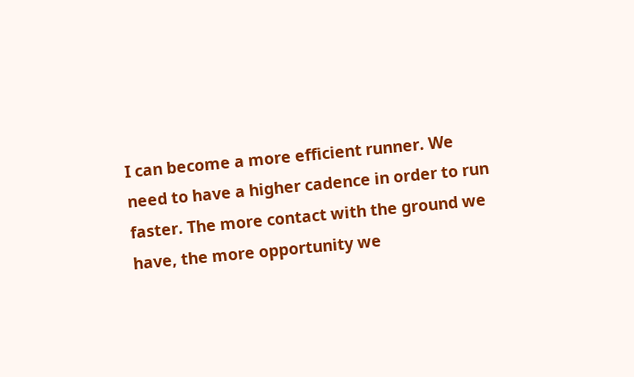I can become a more efficient runner. We need to have a higher cadence in order to run faster. The more contact with the ground we have, the more opportunity we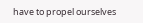have to propel ourselves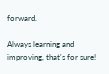forward.

Always learning and improving, that's for sure!